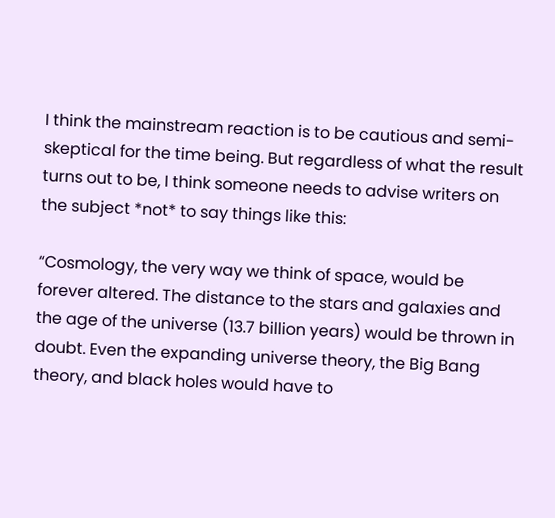I think the mainstream reaction is to be cautious and semi-skeptical for the time being. But regardless of what the result turns out to be, I think someone needs to advise writers on the subject *not* to say things like this:

“Cosmology, the very way we think of space, would be forever altered. The distance to the stars and galaxies and the age of the universe (13.7 billion years) would be thrown in doubt. Even the expanding universe theory, the Big Bang theory, and black holes would have to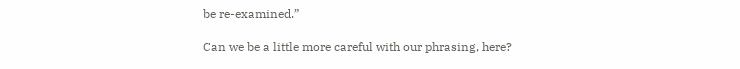be re-examined.”

Can we be a little more careful with our phrasing, here?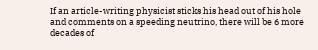If an article-writing physicist sticks his head out of his hole and comments on a speeding neutrino, there will be 6 more decades of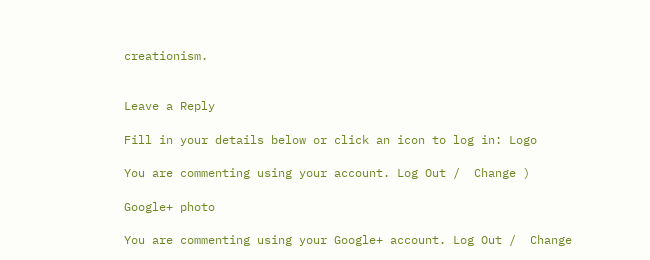creationism.


Leave a Reply

Fill in your details below or click an icon to log in: Logo

You are commenting using your account. Log Out /  Change )

Google+ photo

You are commenting using your Google+ account. Log Out /  Change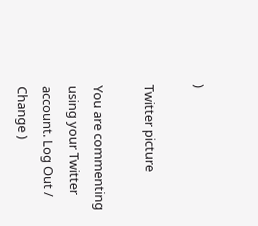)

Twitter picture

You are commenting using your Twitter account. Log Out /  Change )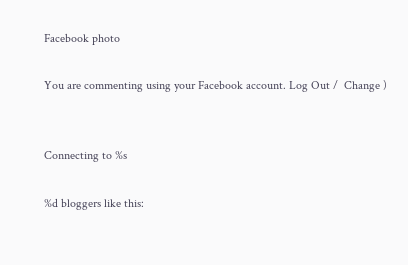Facebook photo

You are commenting using your Facebook account. Log Out /  Change )


Connecting to %s

%d bloggers like this: